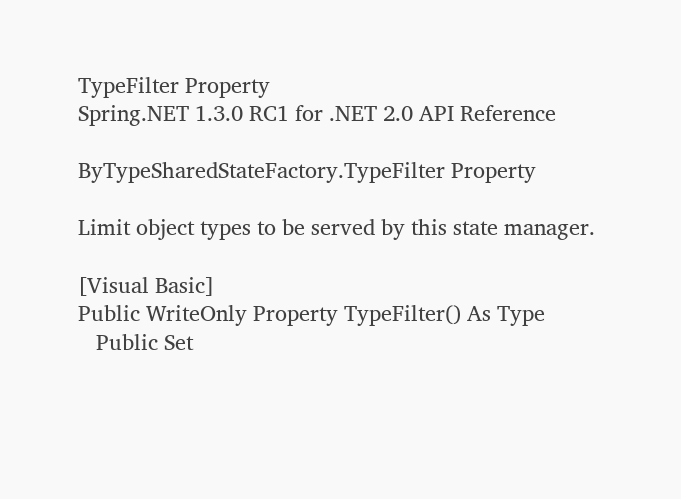TypeFilter Property
Spring.NET 1.3.0 RC1 for .NET 2.0 API Reference

ByTypeSharedStateFactory.TypeFilter Property

Limit object types to be served by this state manager.

[Visual Basic]
Public WriteOnly Property TypeFilter() As Type
   Public Set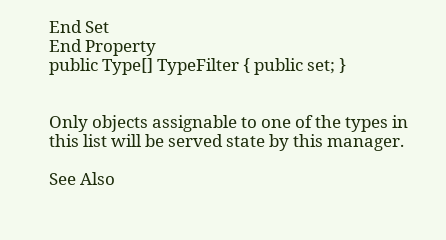End Set
End Property
public Type[] TypeFilter { public set; }


Only objects assignable to one of the types in this list will be served state by this manager.

See Also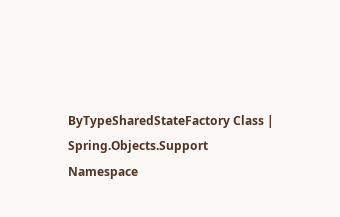ByTypeSharedStateFactory Class | Spring.Objects.Support Namespace